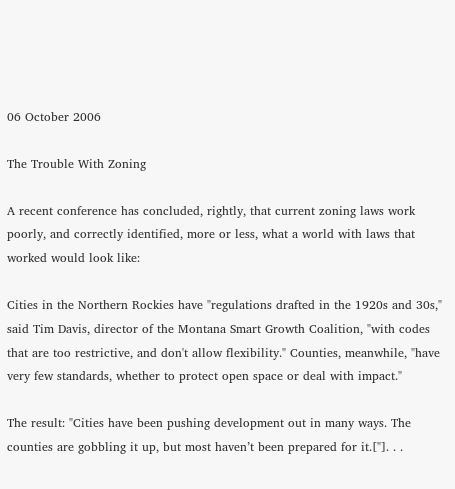06 October 2006

The Trouble With Zoning

A recent conference has concluded, rightly, that current zoning laws work poorly, and correctly identified, more or less, what a world with laws that worked would look like:

Cities in the Northern Rockies have "regulations drafted in the 1920s and 30s," said Tim Davis, director of the Montana Smart Growth Coalition, "with codes that are too restrictive, and don't allow flexibility." Counties, meanwhile, "have very few standards, whether to protect open space or deal with impact."

The result: "Cities have been pushing development out in many ways. The counties are gobbling it up, but most haven’t been prepared for it.["]. . .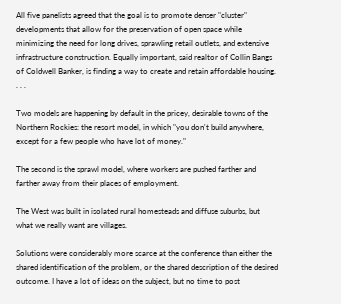All five panelists agreed that the goal is to promote denser "cluster" developments that allow for the preservation of open space while minimizing the need for long drives, sprawling retail outlets, and extensive infrastructure construction. Equally important, said realtor of Collin Bangs of Coldwell Banker, is finding a way to create and retain affordable housing. . . .

Two models are happening by default in the pricey, desirable towns of the Northern Rockies: the resort model, in which "you don't build anywhere, except for a few people who have lot of money."

The second is the sprawl model, where workers are pushed farther and farther away from their places of employment.

The West was built in isolated rural homesteads and diffuse suburbs, but what we really want are villages.

Solutions were considerably more scarce at the conference than either the shared identification of the problem, or the shared description of the desired outcome. I have a lot of ideas on the subject, but no time to post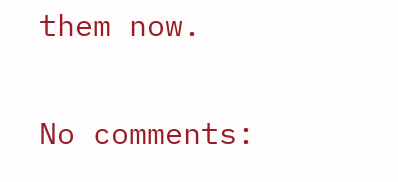them now.

No comments: